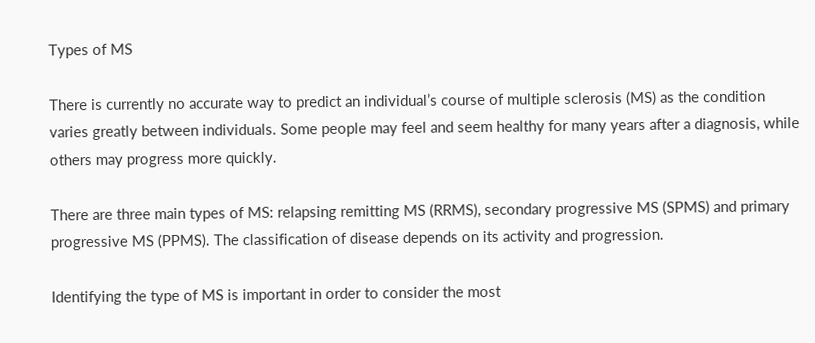Types of MS

There is currently no accurate way to predict an individual’s course of multiple sclerosis (MS) as the condition varies greatly between individuals. Some people may feel and seem healthy for many years after a diagnosis, while others may progress more quickly.

There are three main types of MS: relapsing remitting MS (RRMS), secondary progressive MS (SPMS) and primary progressive MS (PPMS). The classification of disease depends on its activity and progression.

Identifying the type of MS is important in order to consider the most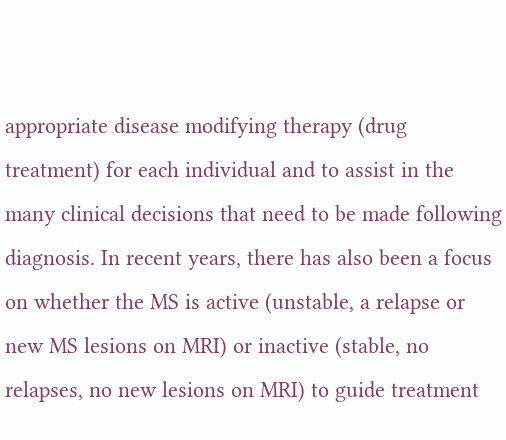appropriate disease modifying therapy (drug treatment) for each individual and to assist in the many clinical decisions that need to be made following diagnosis. In recent years, there has also been a focus on whether the MS is active (unstable, a relapse or new MS lesions on MRI) or inactive (stable, no relapses, no new lesions on MRI) to guide treatment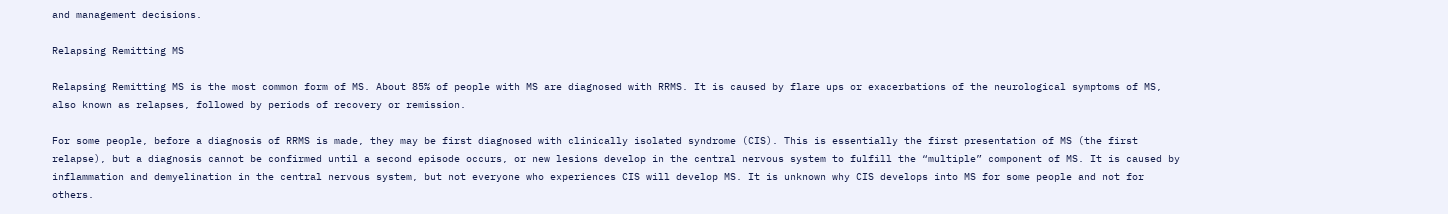and management decisions.

Relapsing Remitting MS

Relapsing Remitting MS is the most common form of MS. About 85% of people with MS are diagnosed with RRMS. It is caused by flare ups or exacerbations of the neurological symptoms of MS, also known as relapses, followed by periods of recovery or remission.

For some people, before a diagnosis of RRMS is made, they may be first diagnosed with clinically isolated syndrome (CIS). This is essentially the first presentation of MS (the first relapse), but a diagnosis cannot be confirmed until a second episode occurs, or new lesions develop in the central nervous system to fulfill the “multiple” component of MS. It is caused by inflammation and demyelination in the central nervous system, but not everyone who experiences CIS will develop MS. It is unknown why CIS develops into MS for some people and not for others.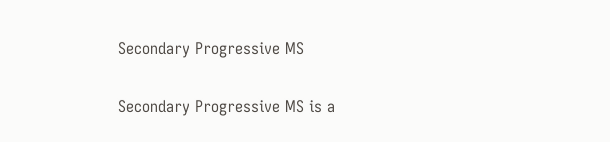Secondary Progressive MS

Secondary Progressive MS is a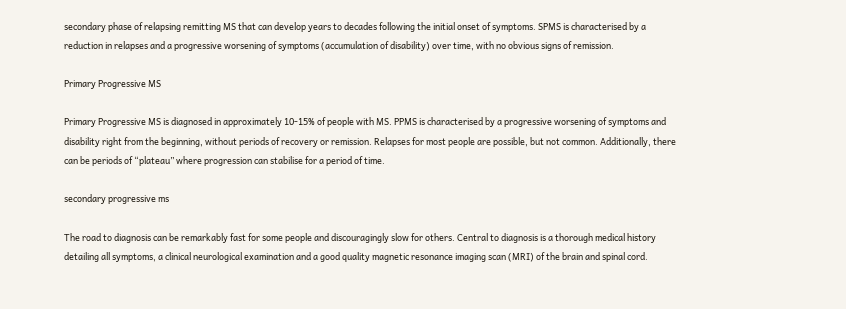secondary phase of relapsing remitting MS that can develop years to decades following the initial onset of symptoms. SPMS is characterised by a reduction in relapses and a progressive worsening of symptoms (accumulation of disability) over time, with no obvious signs of remission.

Primary Progressive MS

Primary Progressive MS is diagnosed in approximately 10-15% of people with MS. PPMS is characterised by a progressive worsening of symptoms and disability right from the beginning, without periods of recovery or remission. Relapses for most people are possible, but not common. Additionally, there can be periods of “plateau” where progression can stabilise for a period of time.

secondary progressive ms

The road to diagnosis can be remarkably fast for some people and discouragingly slow for others. Central to diagnosis is a thorough medical history detailing all symptoms, a clinical neurological examination and a good quality magnetic resonance imaging scan (MRI) of the brain and spinal cord.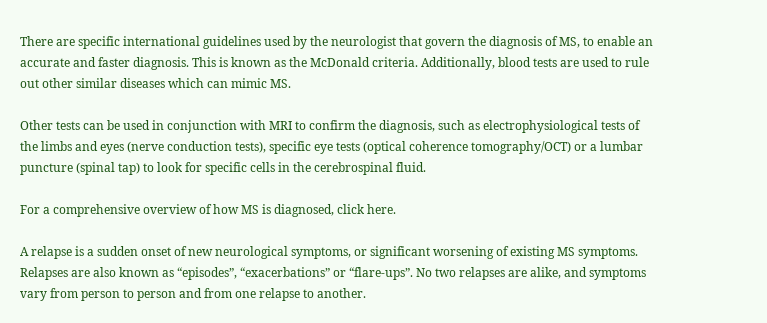There are specific international guidelines used by the neurologist that govern the diagnosis of MS, to enable an accurate and faster diagnosis. This is known as the McDonald criteria. Additionally, blood tests are used to rule out other similar diseases which can mimic MS.

Other tests can be used in conjunction with MRI to confirm the diagnosis, such as electrophysiological tests of the limbs and eyes (nerve conduction tests), specific eye tests (optical coherence tomography/OCT) or a lumbar puncture (spinal tap) to look for specific cells in the cerebrospinal fluid.

For a comprehensive overview of how MS is diagnosed, click here.

A relapse is a sudden onset of new neurological symptoms, or significant worsening of existing MS symptoms. Relapses are also known as “episodes”, “exacerbations” or “flare-ups”. No two relapses are alike, and symptoms vary from person to person and from one relapse to another.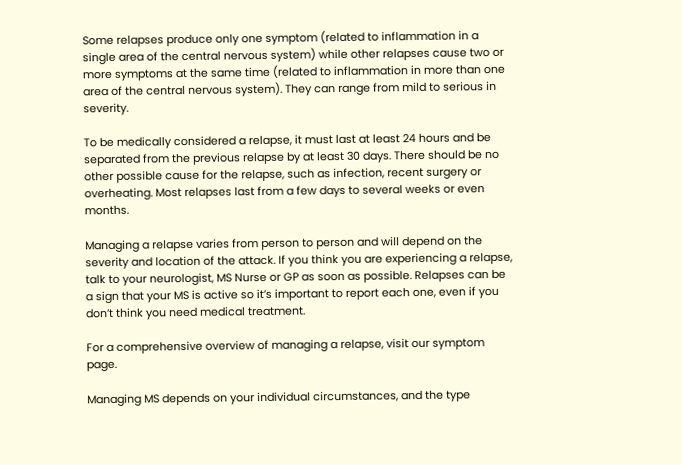Some relapses produce only one symptom (related to inflammation in a single area of the central nervous system) while other relapses cause two or more symptoms at the same time (related to inflammation in more than one area of the central nervous system). They can range from mild to serious in severity.

To be medically considered a relapse, it must last at least 24 hours and be separated from the previous relapse by at least 30 days. There should be no other possible cause for the relapse, such as infection, recent surgery or overheating. Most relapses last from a few days to several weeks or even months.

Managing a relapse varies from person to person and will depend on the severity and location of the attack. If you think you are experiencing a relapse, talk to your neurologist, MS Nurse or GP as soon as possible. Relapses can be a sign that your MS is active so it’s important to report each one, even if you don’t think you need medical treatment.

For a comprehensive overview of managing a relapse, visit our symptom page.

Managing MS depends on your individual circumstances, and the type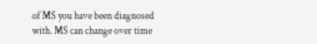of MS you have been diagnosed with. MS can change over time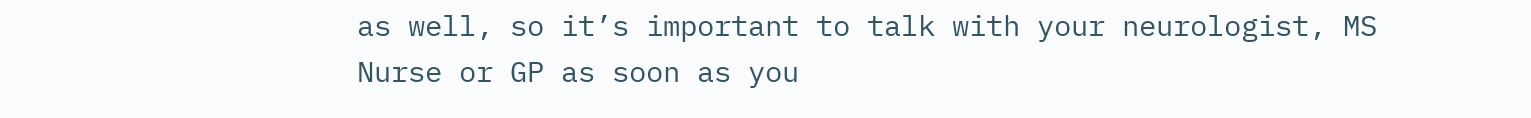as well, so it’s important to talk with your neurologist, MS Nurse or GP as soon as you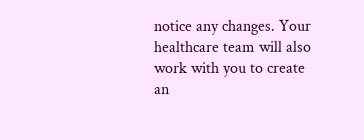notice any changes. Your healthcare team will also work with you to create an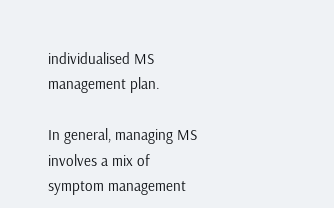individualised MS management plan.

In general, managing MS involves a mix of symptom management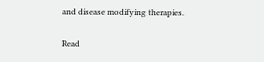and disease modifying therapies.

Read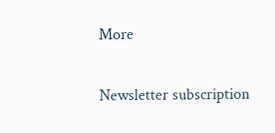More

Newsletter subscription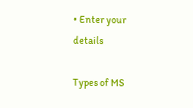• Enter your details

Types of MS